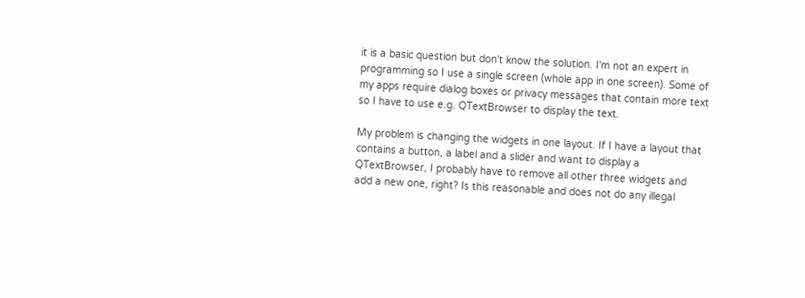it is a basic question but don't know the solution. I'm not an expert in programming so I use a single screen (whole app in one screen). Some of my apps require dialog boxes or privacy messages that contain more text so I have to use e.g. QTextBrowser to display the text.

My problem is changing the widgets in one layout. If I have a layout that contains a button, a label and a slider and want to display a QTextBrowser, I probably have to remove all other three widgets and add a new one, right? Is this reasonable and does not do any illegal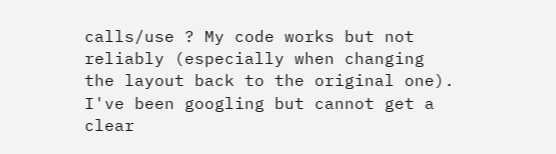calls/use ? My code works but not reliably (especially when changing the layout back to the original one). I've been googling but cannot get a clear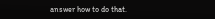answer how to do that.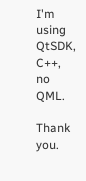I'm using QtSDK, C++, no QML.

Thank you.